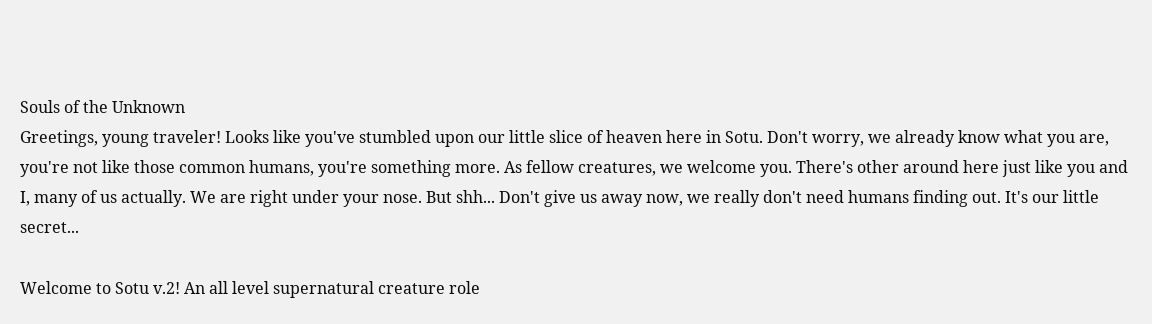Souls of the Unknown
Greetings, young traveler! Looks like you've stumbled upon our little slice of heaven here in Sotu. Don't worry, we already know what you are, you're not like those common humans, you're something more. As fellow creatures, we welcome you. There's other around here just like you and I, many of us actually. We are right under your nose. But shh... Don't give us away now, we really don't need humans finding out. It's our little secret...

Welcome to Sotu v.2! An all level supernatural creature role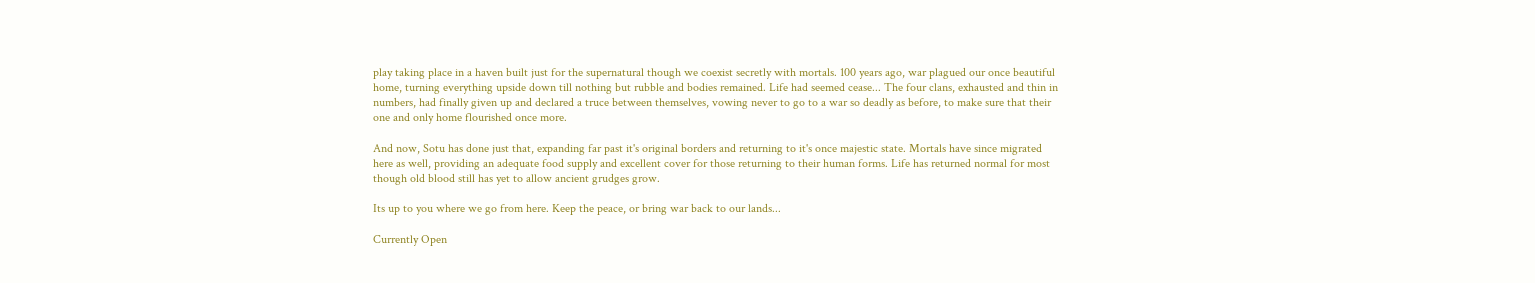play taking place in a haven built just for the supernatural though we coexist secretly with mortals. 100 years ago, war plagued our once beautiful home, turning everything upside down till nothing but rubble and bodies remained. Life had seemed cease... The four clans, exhausted and thin in numbers, had finally given up and declared a truce between themselves, vowing never to go to a war so deadly as before, to make sure that their one and only home flourished once more.

And now, Sotu has done just that, expanding far past it's original borders and returning to it's once majestic state. Mortals have since migrated here as well, providing an adequate food supply and excellent cover for those returning to their human forms. Life has returned normal for most though old blood still has yet to allow ancient grudges grow.

Its up to you where we go from here. Keep the peace, or bring war back to our lands...

Currently Open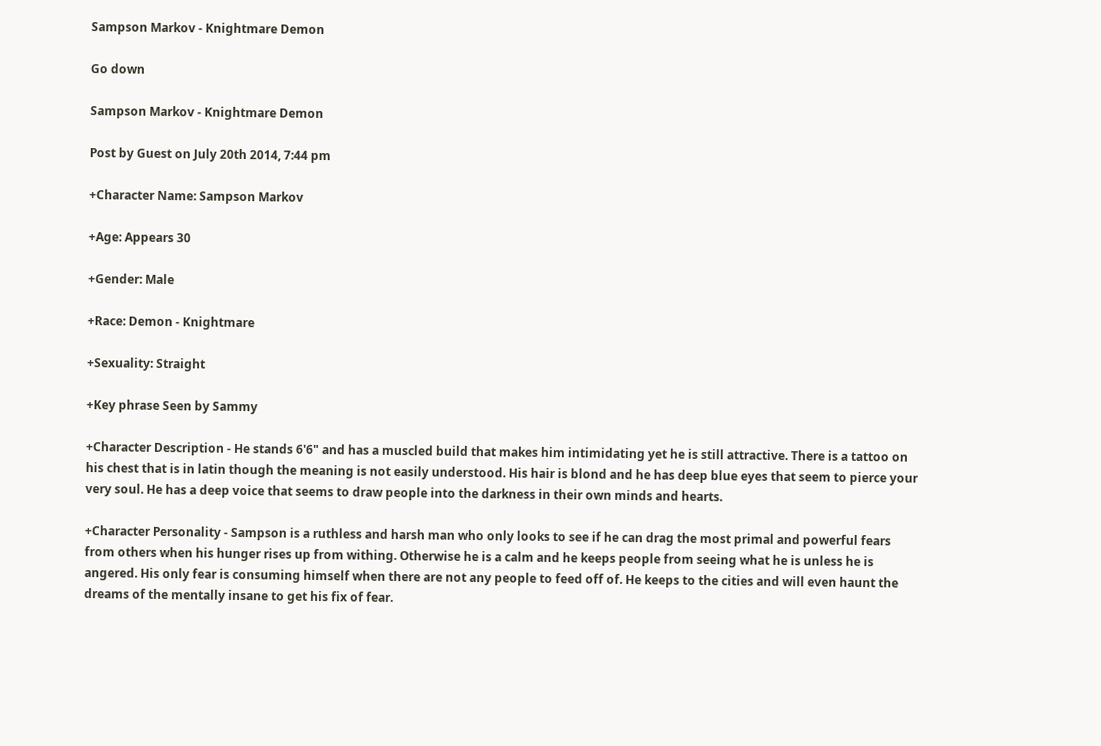Sampson Markov - Knightmare Demon

Go down

Sampson Markov - Knightmare Demon

Post by Guest on July 20th 2014, 7:44 pm

+Character Name: Sampson Markov

+Age: Appears 30

+Gender: Male

+Race: Demon - Knightmare

+Sexuality: Straight

+Key phrase Seen by Sammy

+Character Description - He stands 6'6" and has a muscled build that makes him intimidating yet he is still attractive. There is a tattoo on his chest that is in latin though the meaning is not easily understood. His hair is blond and he has deep blue eyes that seem to pierce your very soul. He has a deep voice that seems to draw people into the darkness in their own minds and hearts.

+Character Personality - Sampson is a ruthless and harsh man who only looks to see if he can drag the most primal and powerful fears from others when his hunger rises up from withing. Otherwise he is a calm and he keeps people from seeing what he is unless he is angered. His only fear is consuming himself when there are not any people to feed off of. He keeps to the cities and will even haunt the dreams of the mentally insane to get his fix of fear.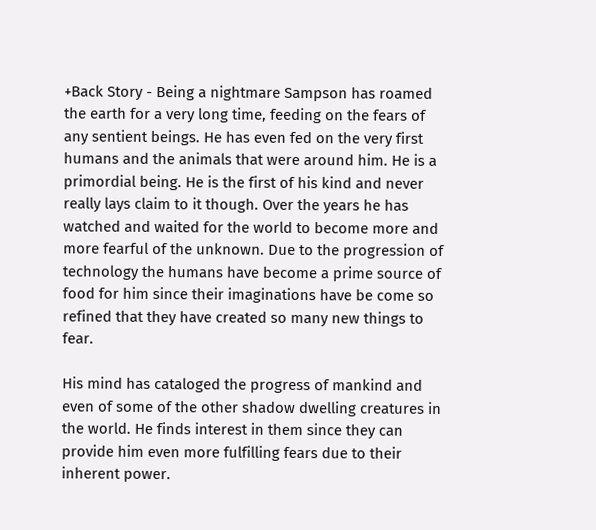+Back Story - Being a nightmare Sampson has roamed the earth for a very long time, feeding on the fears of any sentient beings. He has even fed on the very first humans and the animals that were around him. He is a primordial being. He is the first of his kind and never really lays claim to it though. Over the years he has watched and waited for the world to become more and more fearful of the unknown. Due to the progression of technology the humans have become a prime source of food for him since their imaginations have be come so refined that they have created so many new things to fear.

His mind has cataloged the progress of mankind and even of some of the other shadow dwelling creatures in the world. He finds interest in them since they can provide him even more fulfilling fears due to their inherent power.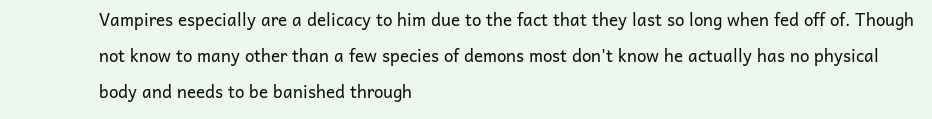Vampires especially are a delicacy to him due to the fact that they last so long when fed off of. Though not know to many other than a few species of demons most don't know he actually has no physical body and needs to be banished through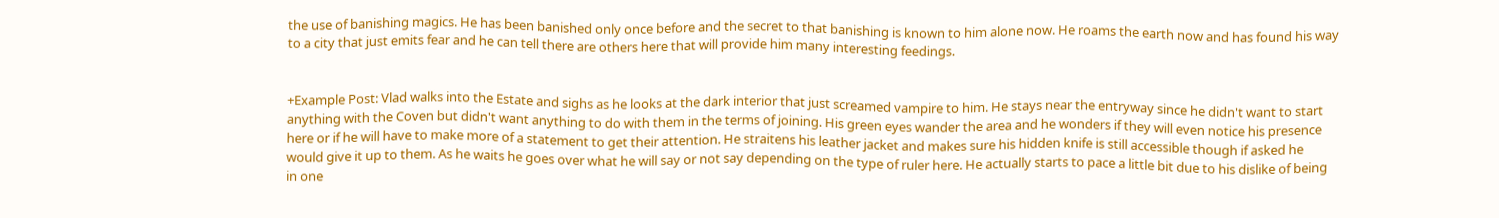the use of banishing magics. He has been banished only once before and the secret to that banishing is known to him alone now. He roams the earth now and has found his way to a city that just emits fear and he can tell there are others here that will provide him many interesting feedings.


+Example Post: Vlad walks into the Estate and sighs as he looks at the dark interior that just screamed vampire to him. He stays near the entryway since he didn't want to start anything with the Coven but didn't want anything to do with them in the terms of joining. His green eyes wander the area and he wonders if they will even notice his presence here or if he will have to make more of a statement to get their attention. He straitens his leather jacket and makes sure his hidden knife is still accessible though if asked he would give it up to them. As he waits he goes over what he will say or not say depending on the type of ruler here. He actually starts to pace a little bit due to his dislike of being in one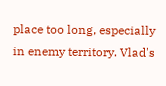place too long, especially in enemy territory. Vlad's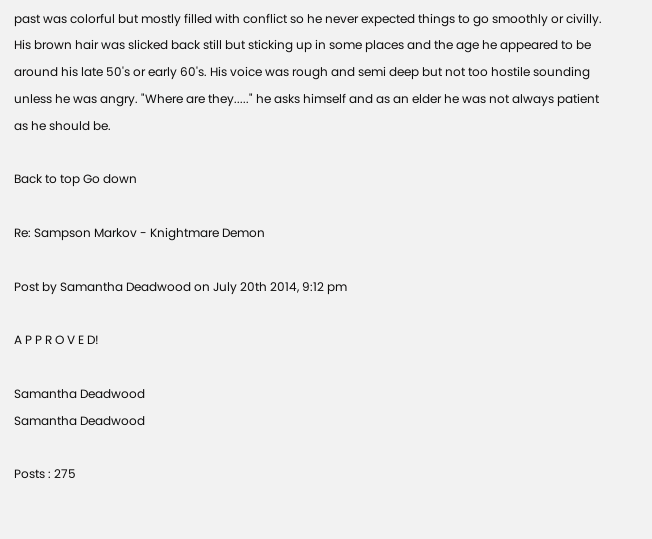past was colorful but mostly filled with conflict so he never expected things to go smoothly or civilly. His brown hair was slicked back still but sticking up in some places and the age he appeared to be around his late 50's or early 60's. His voice was rough and semi deep but not too hostile sounding unless he was angry. "Where are they....." he asks himself and as an elder he was not always patient as he should be.

Back to top Go down

Re: Sampson Markov - Knightmare Demon

Post by Samantha Deadwood on July 20th 2014, 9:12 pm

A P P R O V E D!

Samantha Deadwood
Samantha Deadwood

Posts : 275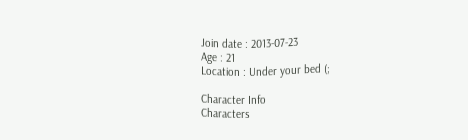Join date : 2013-07-23
Age : 21
Location : Under your bed (;

Character Info
Characters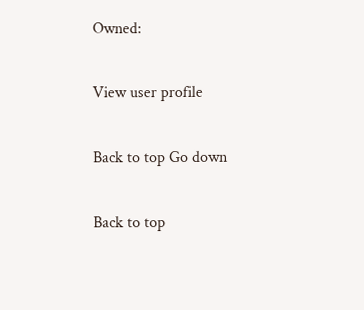Owned:

View user profile

Back to top Go down

Back to top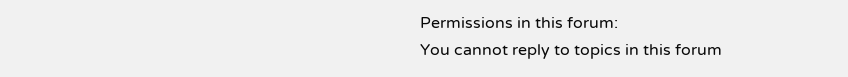Permissions in this forum:
You cannot reply to topics in this forum